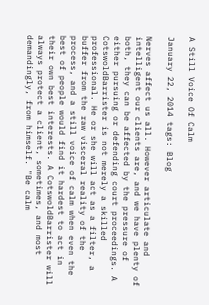A Still Voice Of Calm

January 22, 2014 tags: Blog

Nerves affect us all. However articulate and intelligent our clients are, and we have plenty of both, they can be affected by the pressure of either pursuing or defending court proceedings. A CotswoldBarrister is not merely a skilled professional. He or she will act as a filter, a buffer from the raw visceral reality of the process, and a still voice of calm when even the best of people would find it hardest to act in their own best interests. A CotswoldBarrister will always protect a client, sometimes, and most demandingly, from himself. "Be calm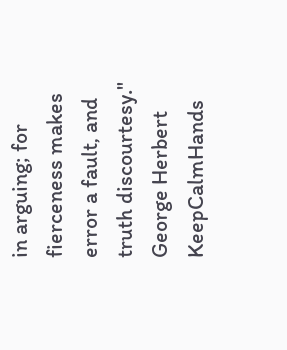in arguing; for fierceness makes error a fault, and truth discourtesy." George Herbert KeepCalmHands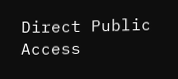Direct Public Access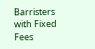Barristers with Fixed Fees